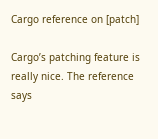Cargo reference on [patch]

Cargo’s patching feature is really nice. The reference says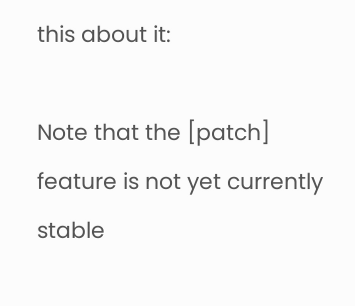this about it:

Note that the [patch] feature is not yet currently stable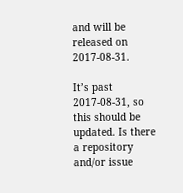and will be released on 2017-08-31.

It’s past 2017-08-31, so this should be updated. Is there a repository and/or issue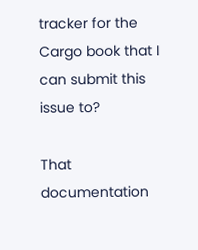tracker for the Cargo book that I can submit this issue to?

That documentation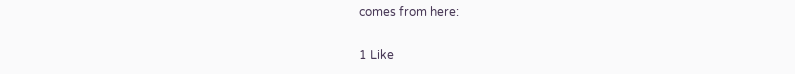comes from here:

1 Like